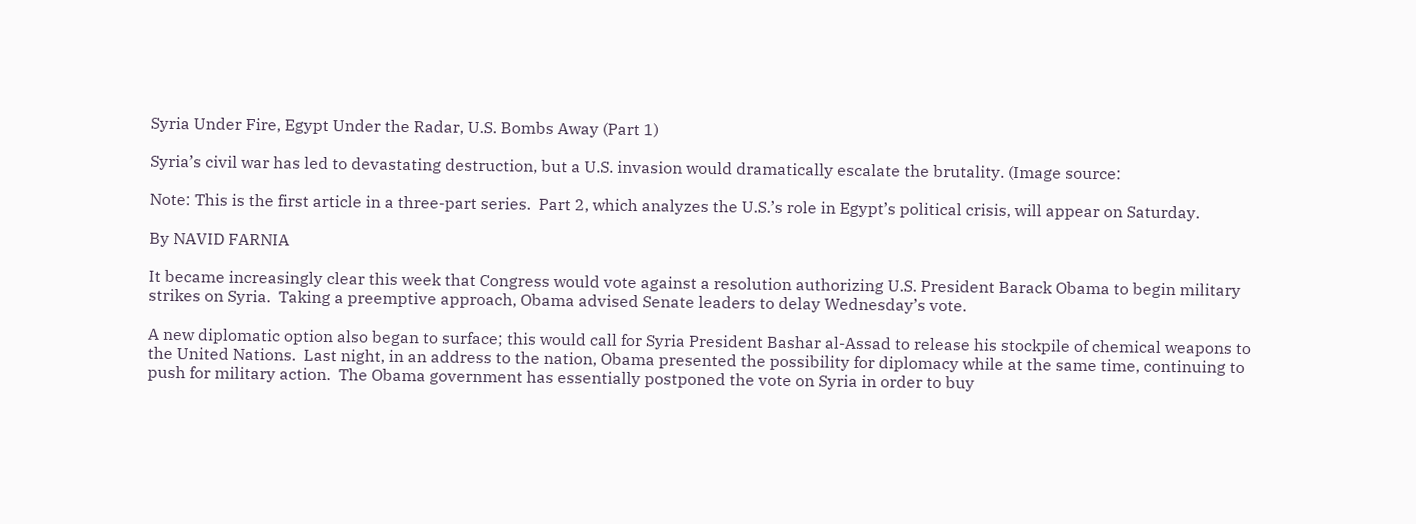Syria Under Fire, Egypt Under the Radar, U.S. Bombs Away (Part 1)

Syria’s civil war has led to devastating destruction, but a U.S. invasion would dramatically escalate the brutality. (Image source:

Note: This is the first article in a three-part series.  Part 2, which analyzes the U.S.’s role in Egypt’s political crisis, will appear on Saturday.

By NAVID FARNIA

It became increasingly clear this week that Congress would vote against a resolution authorizing U.S. President Barack Obama to begin military strikes on Syria.  Taking a preemptive approach, Obama advised Senate leaders to delay Wednesday’s vote.

A new diplomatic option also began to surface; this would call for Syria President Bashar al-Assad to release his stockpile of chemical weapons to the United Nations.  Last night, in an address to the nation, Obama presented the possibility for diplomacy while at the same time, continuing to push for military action.  The Obama government has essentially postponed the vote on Syria in order to buy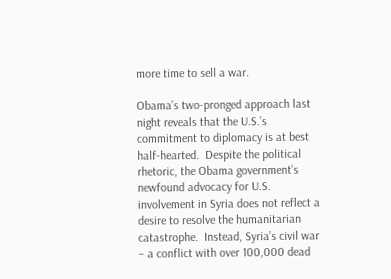more time to sell a war.

Obama’s two-pronged approach last night reveals that the U.S.’s commitment to diplomacy is at best half-hearted.  Despite the political rhetoric, the Obama government’s newfound advocacy for U.S. involvement in Syria does not reflect a desire to resolve the humanitarian catastrophe.  Instead, Syria’s civil war – a conflict with over 100,000 dead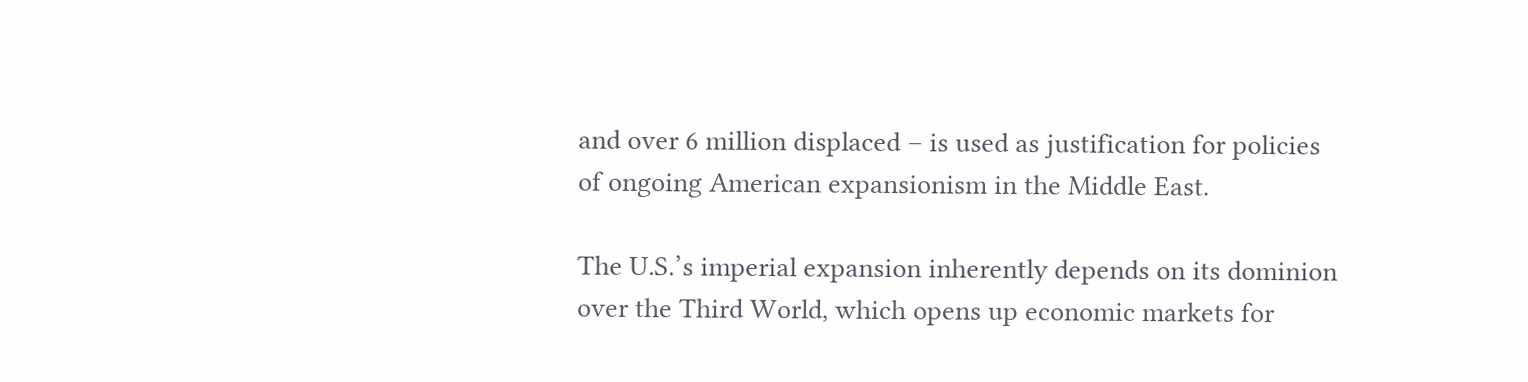and over 6 million displaced – is used as justification for policies of ongoing American expansionism in the Middle East.

The U.S.’s imperial expansion inherently depends on its dominion over the Third World, which opens up economic markets for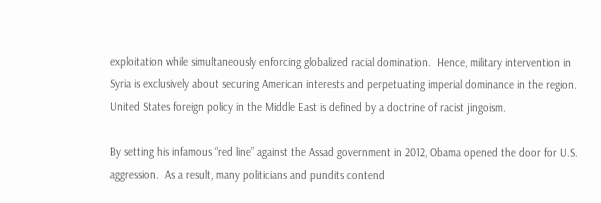exploitation while simultaneously enforcing globalized racial domination.  Hence, military intervention in Syria is exclusively about securing American interests and perpetuating imperial dominance in the region.  United States foreign policy in the Middle East is defined by a doctrine of racist jingoism.

By setting his infamous “red line” against the Assad government in 2012, Obama opened the door for U.S. aggression.  As a result, many politicians and pundits contend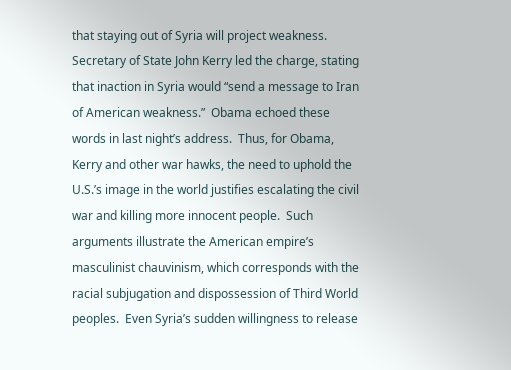that staying out of Syria will project weakness.  Secretary of State John Kerry led the charge, stating that inaction in Syria would “send a message to Iran of American weakness.”  Obama echoed these words in last night’s address.  Thus, for Obama, Kerry and other war hawks, the need to uphold the U.S.’s image in the world justifies escalating the civil war and killing more innocent people.  Such arguments illustrate the American empire’s masculinist chauvinism, which corresponds with the racial subjugation and dispossession of Third World peoples.  Even Syria’s sudden willingness to release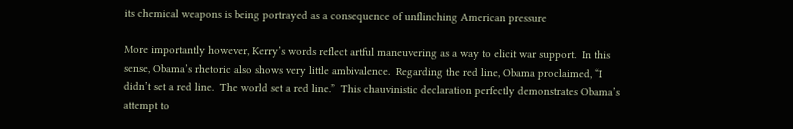its chemical weapons is being portrayed as a consequence of unflinching American pressure

More importantly however, Kerry’s words reflect artful maneuvering as a way to elicit war support.  In this sense, Obama’s rhetoric also shows very little ambivalence.  Regarding the red line, Obama proclaimed, “I didn’t set a red line.  The world set a red line.”  This chauvinistic declaration perfectly demonstrates Obama’s attempt to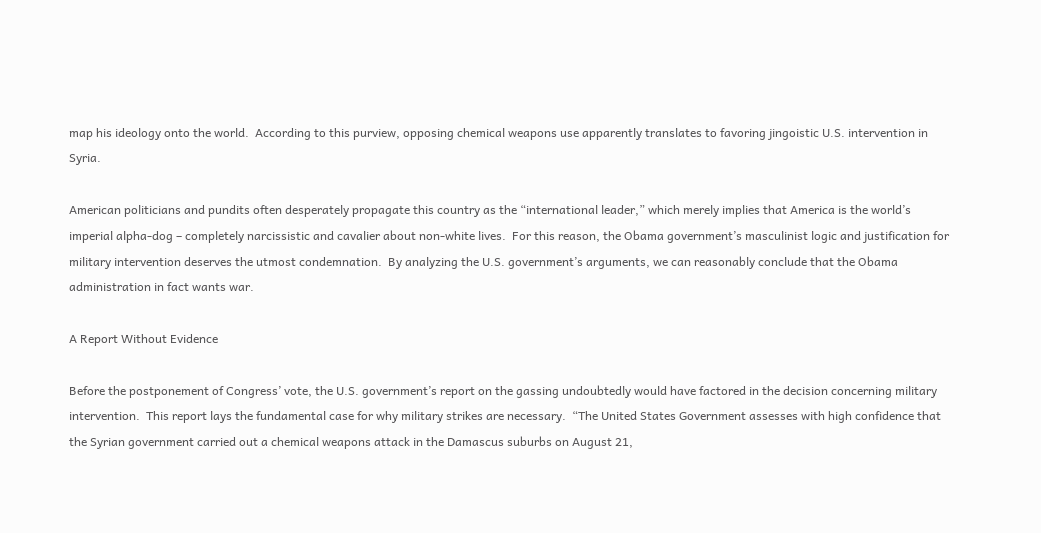map his ideology onto the world.  According to this purview, opposing chemical weapons use apparently translates to favoring jingoistic U.S. intervention in Syria.

American politicians and pundits often desperately propagate this country as the “international leader,” which merely implies that America is the world’s imperial alpha-dog – completely narcissistic and cavalier about non-white lives.  For this reason, the Obama government’s masculinist logic and justification for military intervention deserves the utmost condemnation.  By analyzing the U.S. government’s arguments, we can reasonably conclude that the Obama administration in fact wants war.

A Report Without Evidence

Before the postponement of Congress’ vote, the U.S. government’s report on the gassing undoubtedly would have factored in the decision concerning military intervention.  This report lays the fundamental case for why military strikes are necessary.  “The United States Government assesses with high confidence that the Syrian government carried out a chemical weapons attack in the Damascus suburbs on August 21,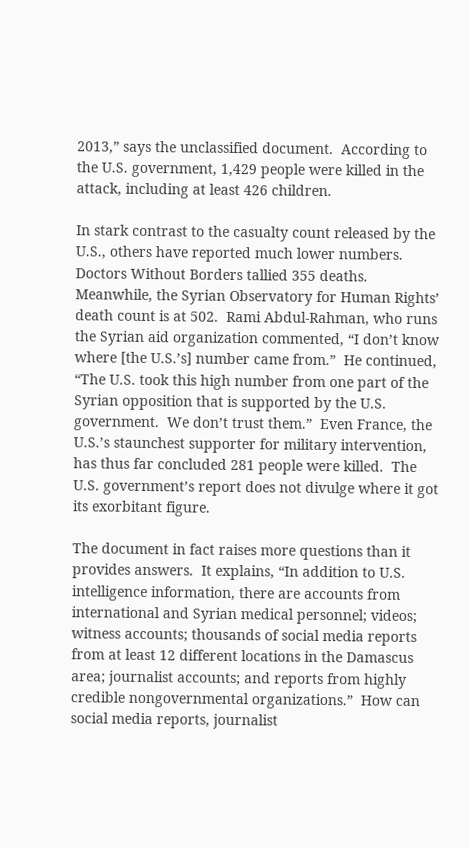2013,” says the unclassified document.  According to the U.S. government, 1,429 people were killed in the attack, including at least 426 children.

In stark contrast to the casualty count released by the U.S., others have reported much lower numbers.  Doctors Without Borders tallied 355 deaths.  Meanwhile, the Syrian Observatory for Human Rights’ death count is at 502.  Rami Abdul-Rahman, who runs the Syrian aid organization commented, “I don’t know where [the U.S.’s] number came from.”  He continued, “The U.S. took this high number from one part of the Syrian opposition that is supported by the U.S. government.  We don’t trust them.”  Even France, the U.S.’s staunchest supporter for military intervention, has thus far concluded 281 people were killed.  The U.S. government’s report does not divulge where it got its exorbitant figure.

The document in fact raises more questions than it provides answers.  It explains, “In addition to U.S. intelligence information, there are accounts from international and Syrian medical personnel; videos; witness accounts; thousands of social media reports from at least 12 different locations in the Damascus area; journalist accounts; and reports from highly credible nongovernmental organizations.”  How can social media reports, journalist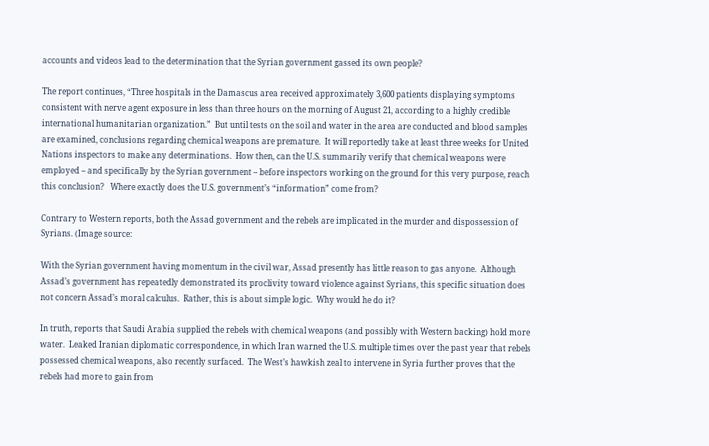accounts and videos lead to the determination that the Syrian government gassed its own people?

The report continues, “Three hospitals in the Damascus area received approximately 3,600 patients displaying symptoms consistent with nerve agent exposure in less than three hours on the morning of August 21, according to a highly credible international humanitarian organization.”  But until tests on the soil and water in the area are conducted and blood samples are examined, conclusions regarding chemical weapons are premature.  It will reportedly take at least three weeks for United Nations inspectors to make any determinations.  How then, can the U.S. summarily verify that chemical weapons were employed – and specifically by the Syrian government – before inspectors working on the ground for this very purpose, reach this conclusion?   Where exactly does the U.S. government’s “information” come from?

Contrary to Western reports, both the Assad government and the rebels are implicated in the murder and dispossession of Syrians. (Image source:

With the Syrian government having momentum in the civil war, Assad presently has little reason to gas anyone.  Although Assad’s government has repeatedly demonstrated its proclivity toward violence against Syrians, this specific situation does not concern Assad’s moral calculus.  Rather, this is about simple logic.  Why would he do it?

In truth, reports that Saudi Arabia supplied the rebels with chemical weapons (and possibly with Western backing) hold more water.  Leaked Iranian diplomatic correspondence, in which Iran warned the U.S. multiple times over the past year that rebels possessed chemical weapons, also recently surfaced.  The West’s hawkish zeal to intervene in Syria further proves that the rebels had more to gain from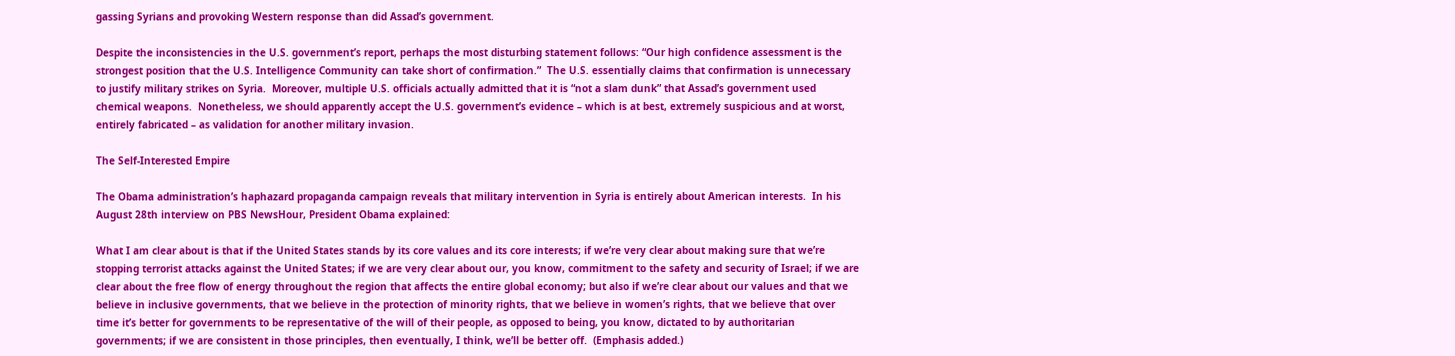gassing Syrians and provoking Western response than did Assad’s government.

Despite the inconsistencies in the U.S. government’s report, perhaps the most disturbing statement follows: “Our high confidence assessment is the strongest position that the U.S. Intelligence Community can take short of confirmation.”  The U.S. essentially claims that confirmation is unnecessary to justify military strikes on Syria.  Moreover, multiple U.S. officials actually admitted that it is “not a slam dunk” that Assad’s government used chemical weapons.  Nonetheless, we should apparently accept the U.S. government’s evidence – which is at best, extremely suspicious and at worst, entirely fabricated – as validation for another military invasion.

The Self-Interested Empire

The Obama administration’s haphazard propaganda campaign reveals that military intervention in Syria is entirely about American interests.  In his August 28th interview on PBS NewsHour, President Obama explained:

What I am clear about is that if the United States stands by its core values and its core interests; if we’re very clear about making sure that we’re stopping terrorist attacks against the United States; if we are very clear about our, you know, commitment to the safety and security of Israel; if we are clear about the free flow of energy throughout the region that affects the entire global economy; but also if we’re clear about our values and that we believe in inclusive governments, that we believe in the protection of minority rights, that we believe in women’s rights, that we believe that over time it’s better for governments to be representative of the will of their people, as opposed to being, you know, dictated to by authoritarian governments; if we are consistent in those principles, then eventually, I think, we’ll be better off.  (Emphasis added.)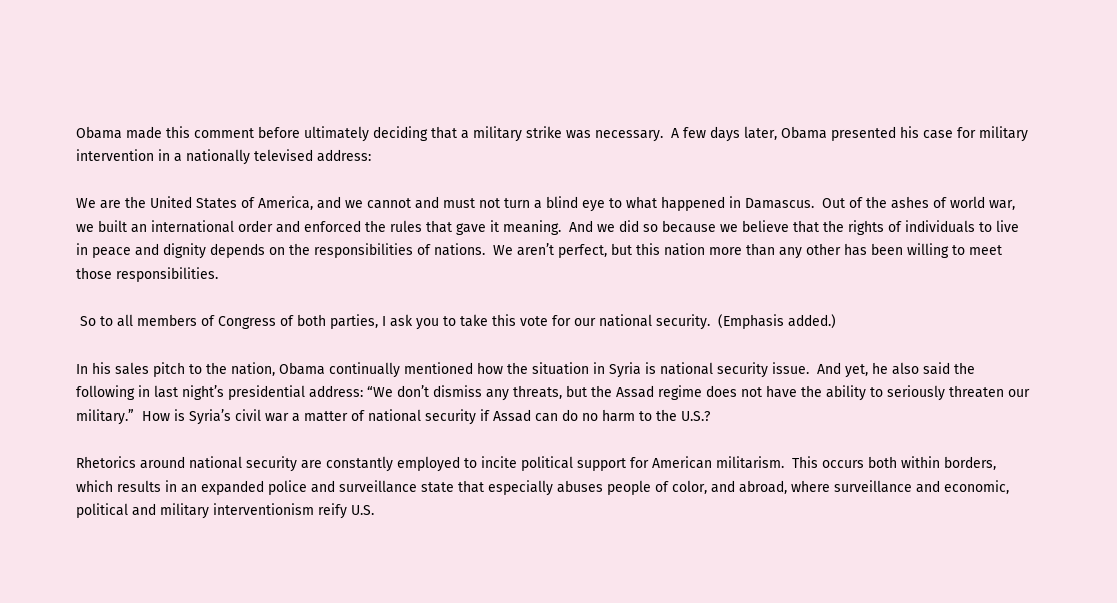Obama made this comment before ultimately deciding that a military strike was necessary.  A few days later, Obama presented his case for military intervention in a nationally televised address:

We are the United States of America, and we cannot and must not turn a blind eye to what happened in Damascus.  Out of the ashes of world war, we built an international order and enforced the rules that gave it meaning.  And we did so because we believe that the rights of individuals to live in peace and dignity depends on the responsibilities of nations.  We aren’t perfect, but this nation more than any other has been willing to meet those responsibilities.

 So to all members of Congress of both parties, I ask you to take this vote for our national security.  (Emphasis added.)

In his sales pitch to the nation, Obama continually mentioned how the situation in Syria is national security issue.  And yet, he also said the following in last night’s presidential address: “We don’t dismiss any threats, but the Assad regime does not have the ability to seriously threaten our military.”  How is Syria’s civil war a matter of national security if Assad can do no harm to the U.S.?

Rhetorics around national security are constantly employed to incite political support for American militarism.  This occurs both within borders, which results in an expanded police and surveillance state that especially abuses people of color, and abroad, where surveillance and economic, political and military interventionism reify U.S.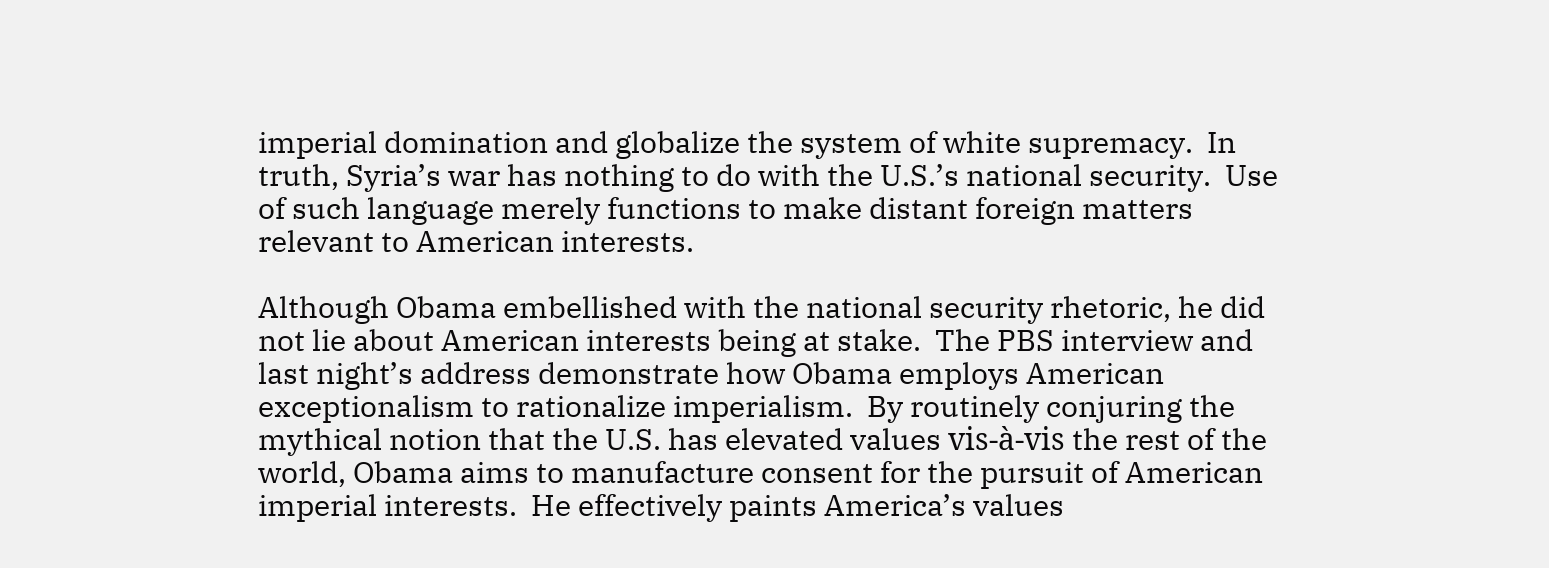imperial domination and globalize the system of white supremacy.  In truth, Syria’s war has nothing to do with the U.S.’s national security.  Use of such language merely functions to make distant foreign matters relevant to American interests.

Although Obama embellished with the national security rhetoric, he did not lie about American interests being at stake.  The PBS interview and last night’s address demonstrate how Obama employs American exceptionalism to rationalize imperialism.  By routinely conjuring the mythical notion that the U.S. has elevated values vis-à-vis the rest of the world, Obama aims to manufacture consent for the pursuit of American imperial interests.  He effectively paints America’s values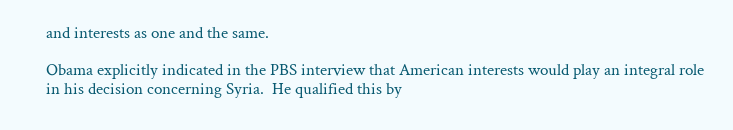and interests as one and the same.

Obama explicitly indicated in the PBS interview that American interests would play an integral role in his decision concerning Syria.  He qualified this by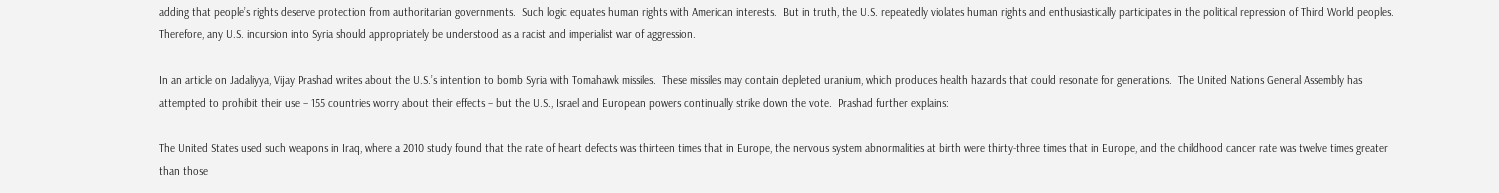adding that people’s rights deserve protection from authoritarian governments.  Such logic equates human rights with American interests.  But in truth, the U.S. repeatedly violates human rights and enthusiastically participates in the political repression of Third World peoples.  Therefore, any U.S. incursion into Syria should appropriately be understood as a racist and imperialist war of aggression.

In an article on Jadaliyya, Vijay Prashad writes about the U.S.’s intention to bomb Syria with Tomahawk missiles.  These missiles may contain depleted uranium, which produces health hazards that could resonate for generations.  The United Nations General Assembly has attempted to prohibit their use – 155 countries worry about their effects – but the U.S., Israel and European powers continually strike down the vote.  Prashad further explains:

The United States used such weapons in Iraq, where a 2010 study found that the rate of heart defects was thirteen times that in Europe, the nervous system abnormalities at birth were thirty-three times that in Europe, and the childhood cancer rate was twelve times greater than those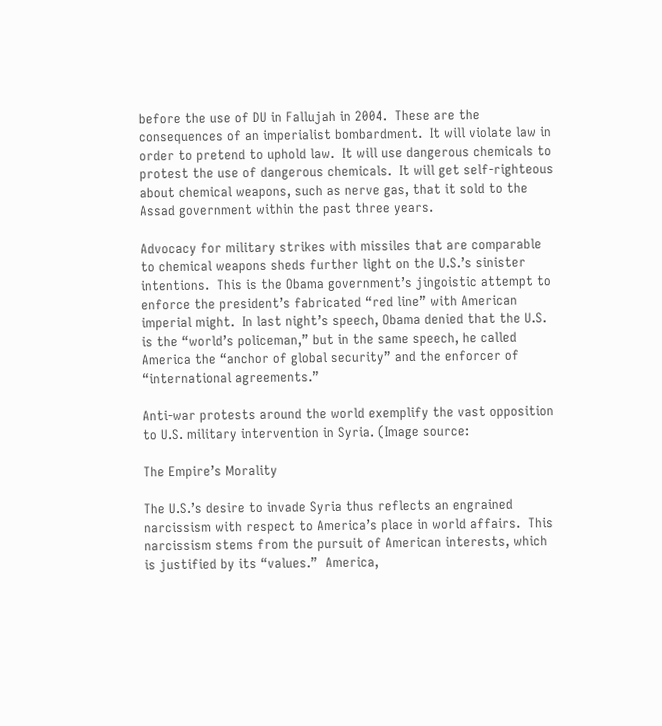before the use of DU in Fallujah in 2004.  These are the consequences of an imperialist bombardment.  It will violate law in order to pretend to uphold law.  It will use dangerous chemicals to protest the use of dangerous chemicals.  It will get self-righteous about chemical weapons, such as nerve gas, that it sold to the Assad government within the past three years.

Advocacy for military strikes with missiles that are comparable to chemical weapons sheds further light on the U.S.’s sinister intentions.  This is the Obama government’s jingoistic attempt to enforce the president’s fabricated “red line” with American imperial might.  In last night’s speech, Obama denied that the U.S. is the “world’s policeman,” but in the same speech, he called America the “anchor of global security” and the enforcer of “international agreements.”

Anti-war protests around the world exemplify the vast opposition to U.S. military intervention in Syria. (Image source:

The Empire’s Morality

The U.S.’s desire to invade Syria thus reflects an engrained narcissism with respect to America’s place in world affairs.  This narcissism stems from the pursuit of American interests, which is justified by its “values.”  America,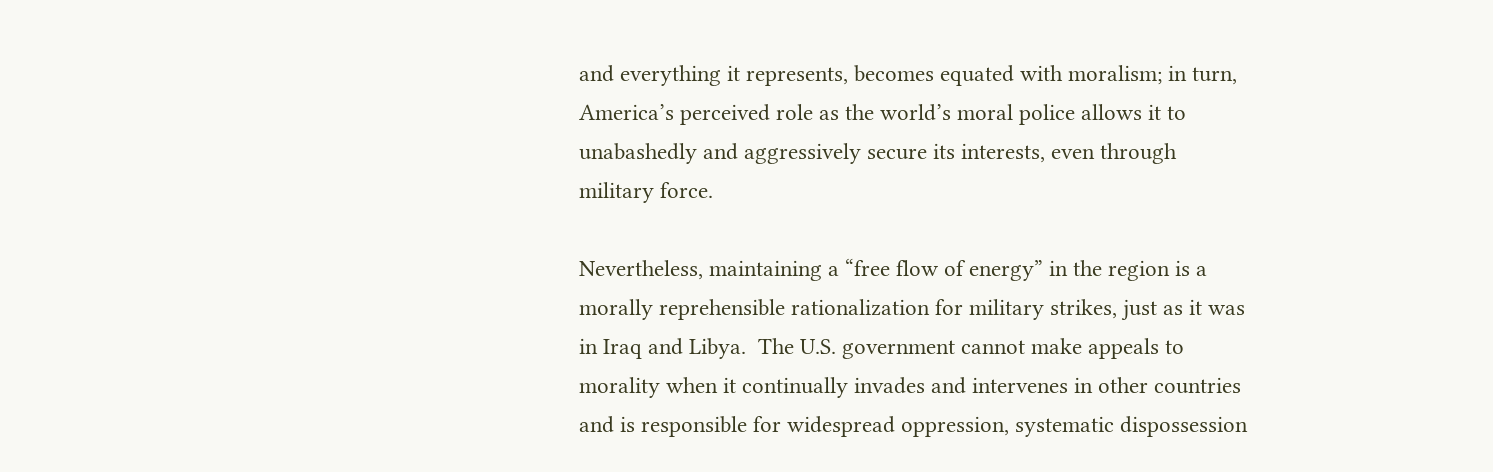and everything it represents, becomes equated with moralism; in turn, America’s perceived role as the world’s moral police allows it to unabashedly and aggressively secure its interests, even through military force.

Nevertheless, maintaining a “free flow of energy” in the region is a morally reprehensible rationalization for military strikes, just as it was in Iraq and Libya.  The U.S. government cannot make appeals to morality when it continually invades and intervenes in other countries and is responsible for widespread oppression, systematic dispossession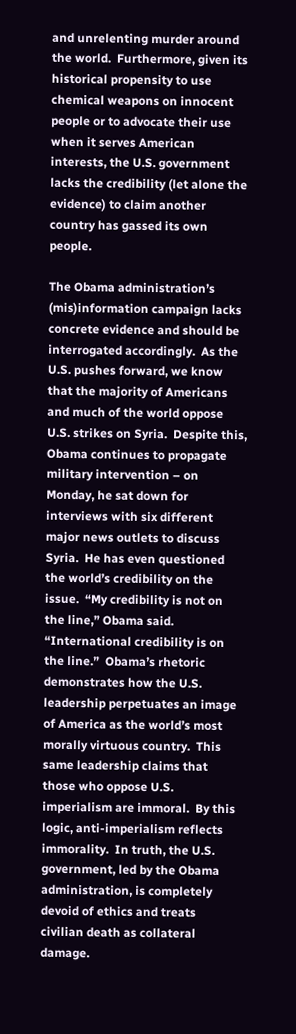and unrelenting murder around the world.  Furthermore, given its historical propensity to use chemical weapons on innocent people or to advocate their use when it serves American interests, the U.S. government lacks the credibility (let alone the evidence) to claim another country has gassed its own people.

The Obama administration’s (mis)information campaign lacks concrete evidence and should be interrogated accordingly.  As the U.S. pushes forward, we know that the majority of Americans and much of the world oppose U.S. strikes on Syria.  Despite this, Obama continues to propagate military intervention – on Monday, he sat down for interviews with six different major news outlets to discuss Syria.  He has even questioned the world’s credibility on the issue.  “My credibility is not on the line,” Obama said.  “International credibility is on the line.”  Obama’s rhetoric demonstrates how the U.S. leadership perpetuates an image of America as the world’s most morally virtuous country.  This same leadership claims that those who oppose U.S. imperialism are immoral.  By this logic, anti-imperialism reflects immorality.  In truth, the U.S. government, led by the Obama administration, is completely devoid of ethics and treats civilian death as collateral damage.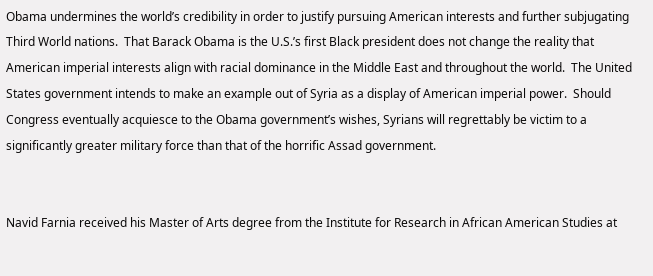Obama undermines the world’s credibility in order to justify pursuing American interests and further subjugating Third World nations.  That Barack Obama is the U.S.’s first Black president does not change the reality that American imperial interests align with racial dominance in the Middle East and throughout the world.  The United States government intends to make an example out of Syria as a display of American imperial power.  Should Congress eventually acquiesce to the Obama government’s wishes, Syrians will regrettably be victim to a significantly greater military force than that of the horrific Assad government.


Navid Farnia received his Master of Arts degree from the Institute for Research in African American Studies at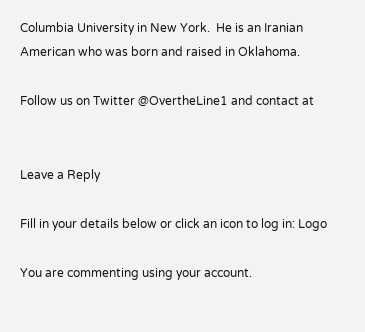Columbia University in New York.  He is an Iranian American who was born and raised in Oklahoma.

Follow us on Twitter @OvertheLine1 and contact at


Leave a Reply

Fill in your details below or click an icon to log in: Logo

You are commenting using your account.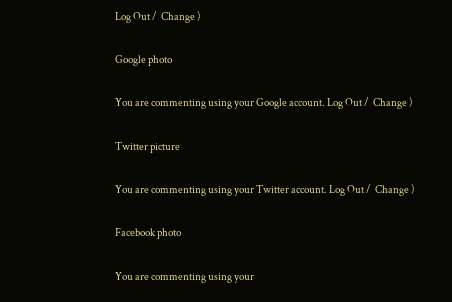Log Out /  Change )

Google photo

You are commenting using your Google account. Log Out /  Change )

Twitter picture

You are commenting using your Twitter account. Log Out /  Change )

Facebook photo

You are commenting using your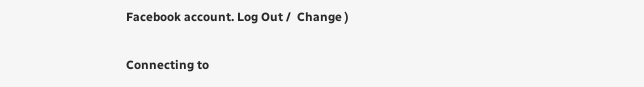Facebook account. Log Out /  Change )

Connecting to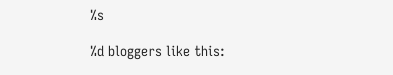%s

%d bloggers like this: